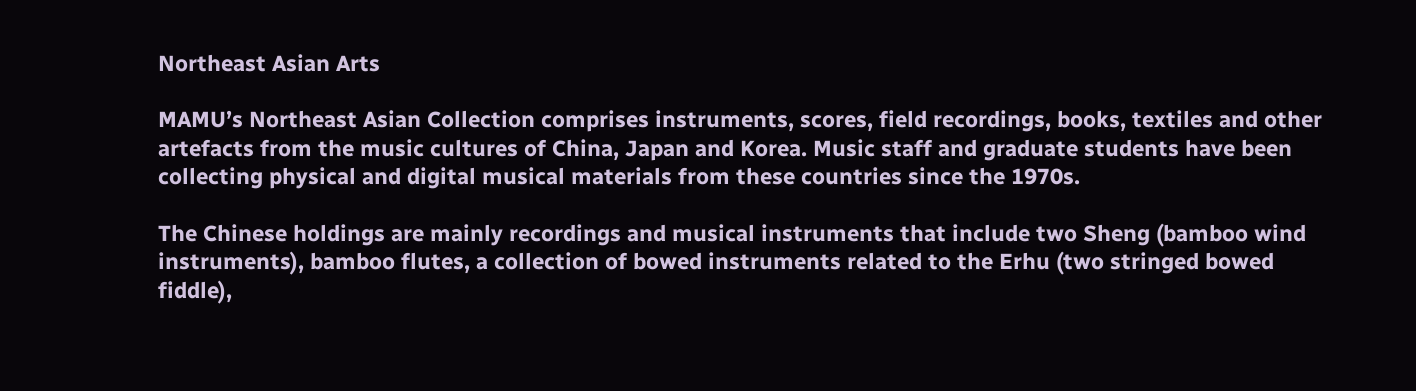Northeast Asian Arts

MAMU’s Northeast Asian Collection comprises instruments, scores, field recordings, books, textiles and other artefacts from the music cultures of China, Japan and Korea. Music staff and graduate students have been collecting physical and digital musical materials from these countries since the 1970s.

The Chinese holdings are mainly recordings and musical instruments that include two Sheng (bamboo wind instruments), bamboo flutes, a collection of bowed instruments related to the Erhu (two stringed bowed fiddle),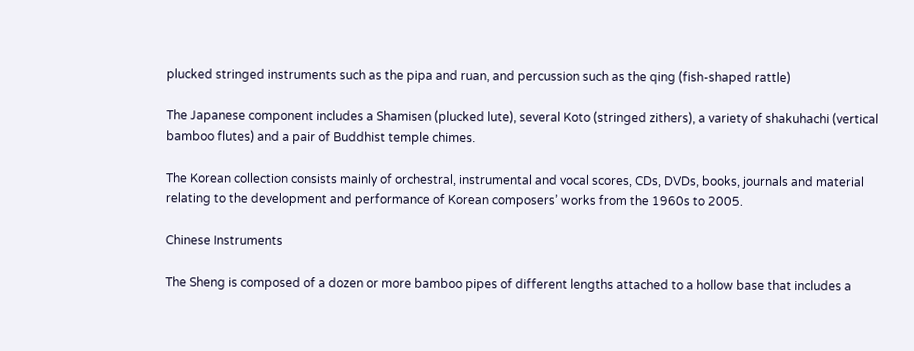plucked stringed instruments such as the pipa and ruan, and percussion such as the qing (fish-shaped rattle)

The Japanese component includes a Shamisen (plucked lute), several Koto (stringed zithers), a variety of shakuhachi (vertical bamboo flutes) and a pair of Buddhist temple chimes.

The Korean collection consists mainly of orchestral, instrumental and vocal scores, CDs, DVDs, books, journals and material relating to the development and performance of Korean composers’ works from the 1960s to 2005.

Chinese Instruments

The Sheng is composed of a dozen or more bamboo pipes of different lengths attached to a hollow base that includes a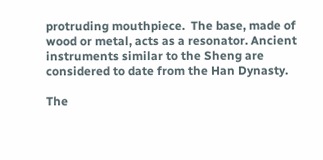protruding mouthpiece.  The base, made of wood or metal, acts as a resonator. Ancient instruments similar to the Sheng are considered to date from the Han Dynasty.

The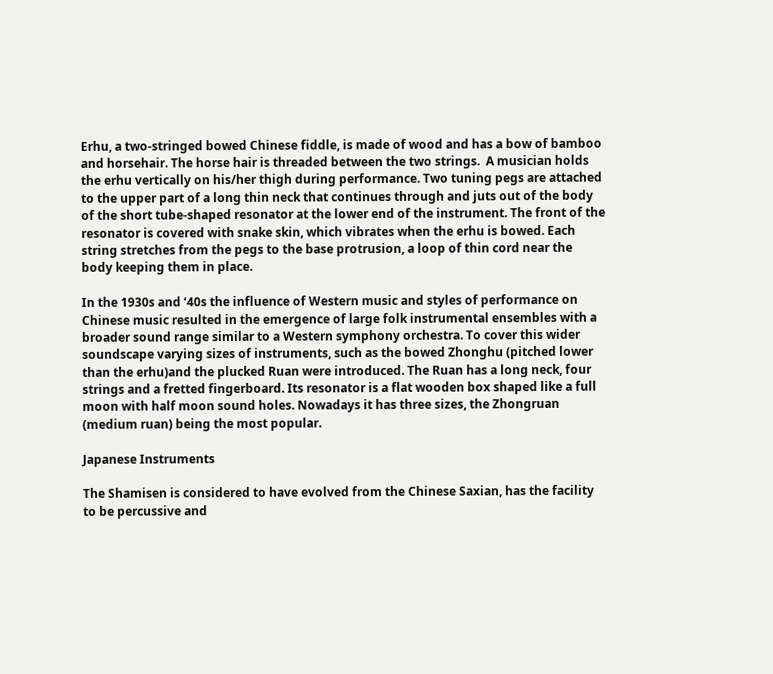Erhu, a two-stringed bowed Chinese fiddle, is made of wood and has a bow of bamboo and horsehair. The horse hair is threaded between the two strings.  A musician holds the erhu vertically on his/her thigh during performance. Two tuning pegs are attached to the upper part of a long thin neck that continues through and juts out of the body of the short tube-shaped resonator at the lower end of the instrument. The front of the resonator is covered with snake skin, which vibrates when the erhu is bowed. Each string stretches from the pegs to the base protrusion, a loop of thin cord near the body keeping them in place.

In the 1930s and ‘40s the influence of Western music and styles of performance on Chinese music resulted in the emergence of large folk instrumental ensembles with a broader sound range similar to a Western symphony orchestra. To cover this wider  soundscape varying sizes of instruments, such as the bowed Zhonghu (pitched lower than the erhu)and the plucked Ruan were introduced. The Ruan has a long neck, four strings and a fretted fingerboard. Its resonator is a flat wooden box shaped like a full moon with half moon sound holes. Nowadays it has three sizes, the Zhongruan (medium ruan) being the most popular.

Japanese Instruments

The Shamisen is considered to have evolved from the Chinese Saxian, has the facility to be percussive and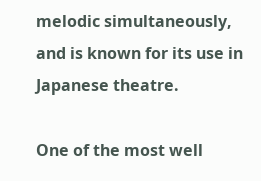melodic simultaneously, and is known for its use in Japanese theatre.

One of the most well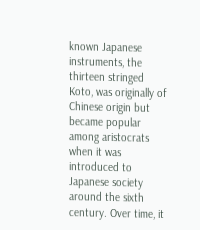known Japanese instruments, the thirteen stringed Koto, was originally of Chinese origin but became popular among aristocrats when it was introduced to Japanese society around the sixth century. Over time, it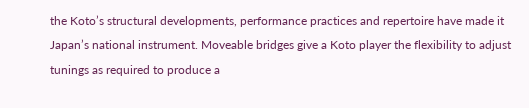the Koto’s structural developments, performance practices and repertoire have made it Japan’s national instrument. Moveable bridges give a Koto player the flexibility to adjust tunings as required to produce a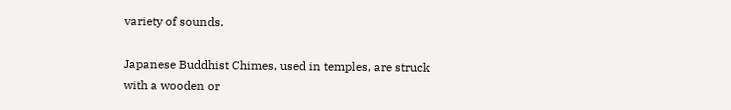variety of sounds.

Japanese Buddhist Chimes, used in temples, are struck with a wooden or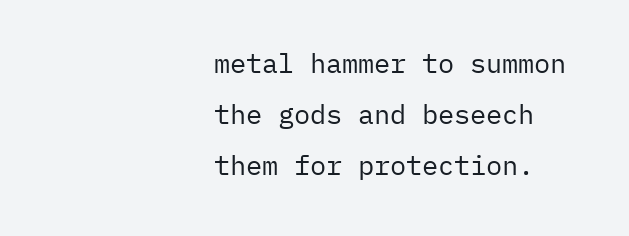metal hammer to summon the gods and beseech them for protection.